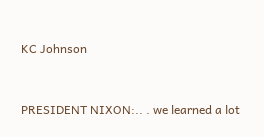KC Johnson


PRESIDENT NIXON:.. . we learned a lot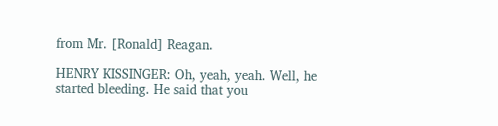from Mr. [Ronald] Reagan.

HENRY KISSINGER: Oh, yeah, yeah. Well, he started bleeding. He said that you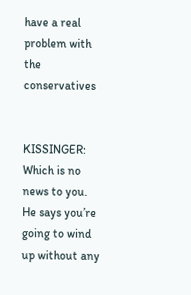have a real problem with the conservatives


KISSINGER: Which is no news to you. He says you’re going to wind up without any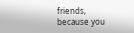friends, because you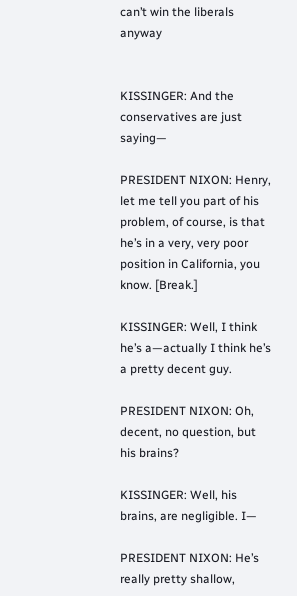can’t win the liberals anyway


KISSINGER: And the conservatives are just saying—

PRESIDENT NIXON: Henry, let me tell you part of his problem, of course, is that he’s in a very, very poor position in California, you know. [Break.]

KISSINGER: Well, I think he’s a—actually I think he’s a pretty decent guy.

PRESIDENT NIXON: Oh, decent, no question, but his brains?

KISSINGER: Well, his brains, are negligible. I—

PRESIDENT NIXON: He’s really pretty shallow,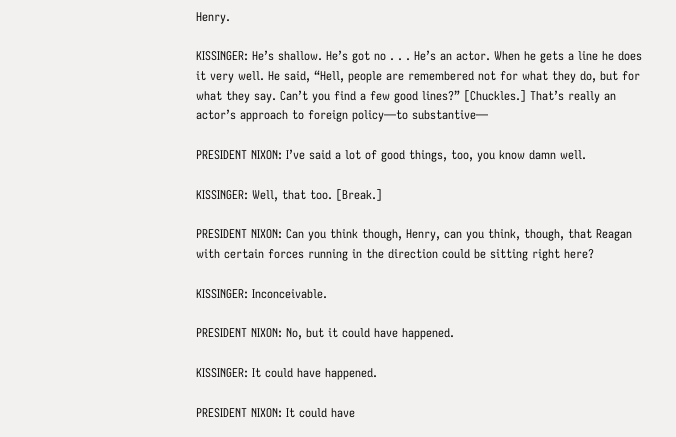Henry.

KISSINGER: He’s shallow. He’s got no . . . He’s an actor. When he gets a line he does it very well. He said, “Hell, people are remembered not for what they do, but for what they say. Can’t you find a few good lines?” [Chuckles.] That’s really an actor’s approach to foreign policy—to substantive—

PRESIDENT NIXON: I’ve said a lot of good things, too, you know damn well.

KISSINGER: Well, that too. [Break.]

PRESIDENT NIXON: Can you think though, Henry, can you think, though, that Reagan with certain forces running in the direction could be sitting right here?

KISSINGER: Inconceivable.

PRESIDENT NIXON: No, but it could have happened.

KISSINGER: It could have happened.

PRESIDENT NIXON: It could have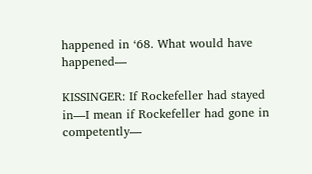happened in ‘68. What would have happened—

KISSINGER: If Rockefeller had stayed in—I mean if Rockefeller had gone in competently—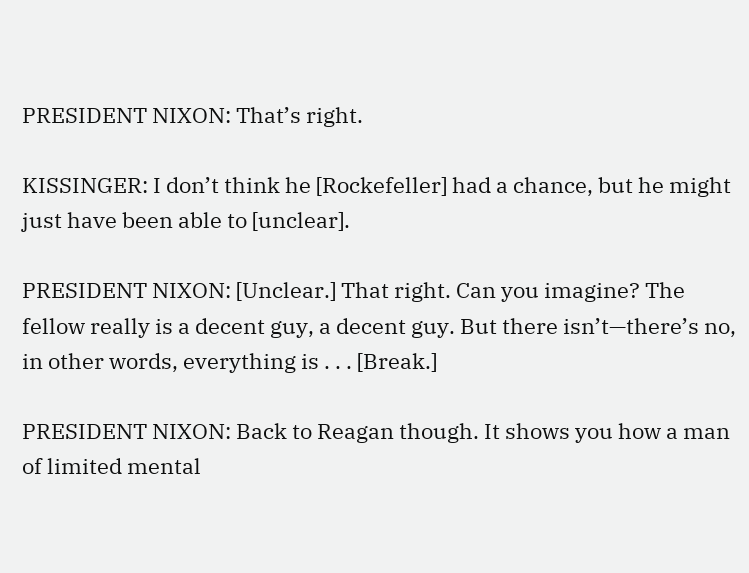PRESIDENT NIXON: That’s right.

KISSINGER: I don’t think he [Rockefeller] had a chance, but he might just have been able to [unclear].

PRESIDENT NIXON: [Unclear.] That right. Can you imagine? The fellow really is a decent guy, a decent guy. But there isn’t—there’s no, in other words, everything is . . . [Break.]

PRESIDENT NIXON: Back to Reagan though. It shows you how a man of limited mental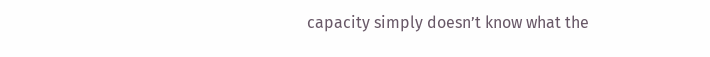capacity simply doesn’t know what the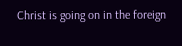Christ is going on in the foreign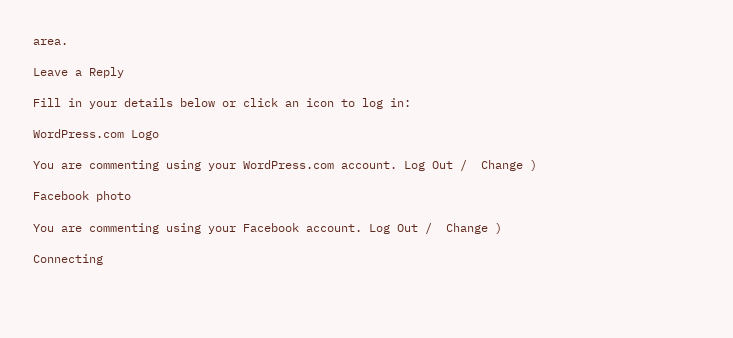area.

Leave a Reply

Fill in your details below or click an icon to log in:

WordPress.com Logo

You are commenting using your WordPress.com account. Log Out /  Change )

Facebook photo

You are commenting using your Facebook account. Log Out /  Change )

Connecting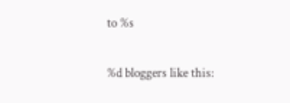to %s

%d bloggers like this: